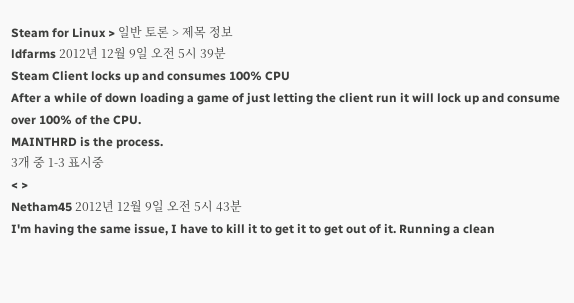Steam for Linux > 일반 토론 > 제목 정보
ldfarms 2012년 12월 9일 오전 5시 39분
Steam Client locks up and consumes 100% CPU
After a while of down loading a game of just letting the client run it will lock up and consume over 100% of the CPU.
MAINTHRD is the process.
3개 중 1-3 표시중
< >
Netham45 2012년 12월 9일 오전 5시 43분
I'm having the same issue, I have to kill it to get it to get out of it. Running a clean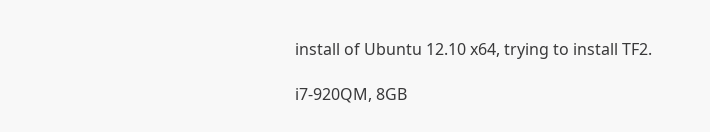install of Ubuntu 12.10 x64, trying to install TF2.

i7-920QM, 8GB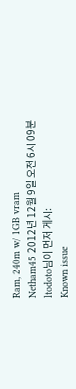Ram, 240m w/ 1GB vram
Netham45 2012년 12월 9일 오전 6시 09분
ltodoto님이 먼저 게시:
Known issue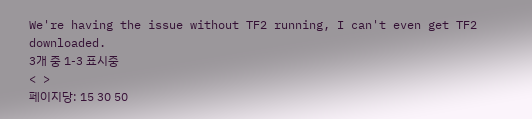We're having the issue without TF2 running, I can't even get TF2 downloaded.
3개 중 1-3 표시중
< >
페이지당: 15 30 50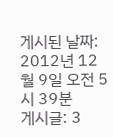게시된 날짜: 2012년 12월 9일 오전 5시 39분
게시글: 3